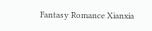Fantasy Romance Xianxia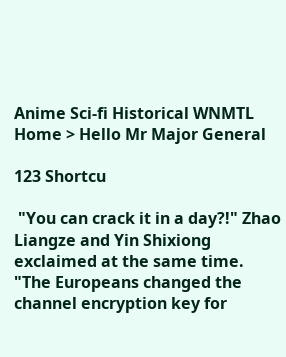Anime Sci-fi Historical WNMTL
Home > Hello Mr Major General

123 Shortcu

 "You can crack it in a day?!" Zhao Liangze and Yin Shixiong exclaimed at the same time. "The Europeans changed the channel encryption key for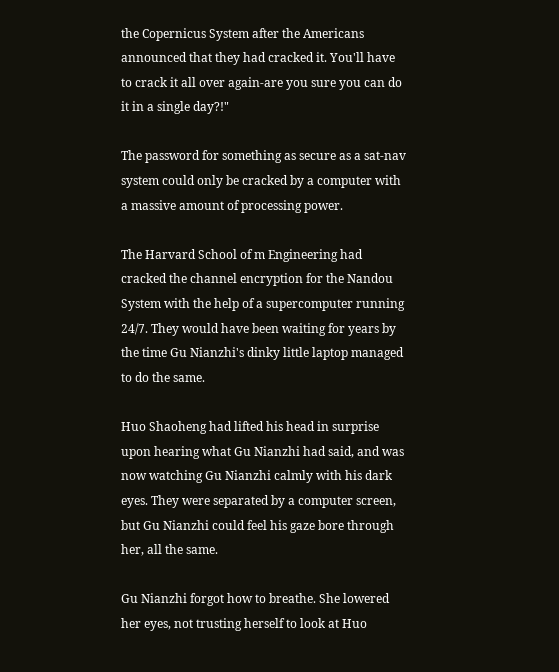the Copernicus System after the Americans announced that they had cracked it. You'll have to crack it all over again-are you sure you can do it in a single day?!"

The password for something as secure as a sat-nav system could only be cracked by a computer with a massive amount of processing power.

The Harvard School of m Engineering had cracked the channel encryption for the Nandou System with the help of a supercomputer running 24/7. They would have been waiting for years by the time Gu Nianzhi's dinky little laptop managed to do the same.

Huo Shaoheng had lifted his head in surprise upon hearing what Gu Nianzhi had said, and was now watching Gu Nianzhi calmly with his dark eyes. They were separated by a computer screen, but Gu Nianzhi could feel his gaze bore through her, all the same.

Gu Nianzhi forgot how to breathe. She lowered her eyes, not trusting herself to look at Huo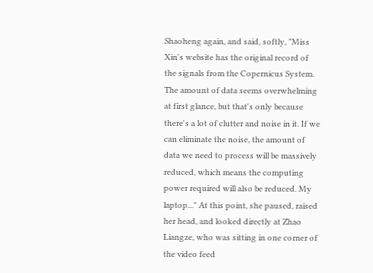Shaoheng again, and said, softly, "Miss Xin's website has the original record of the signals from the Copernicus System. The amount of data seems overwhelming at first glance, but that's only because there's a lot of clutter and noise in it. If we can eliminate the noise, the amount of data we need to process will be massively reduced, which means the computing power required will also be reduced. My laptop..." At this point, she paused, raised her head, and looked directly at Zhao Liangze, who was sitting in one corner of the video feed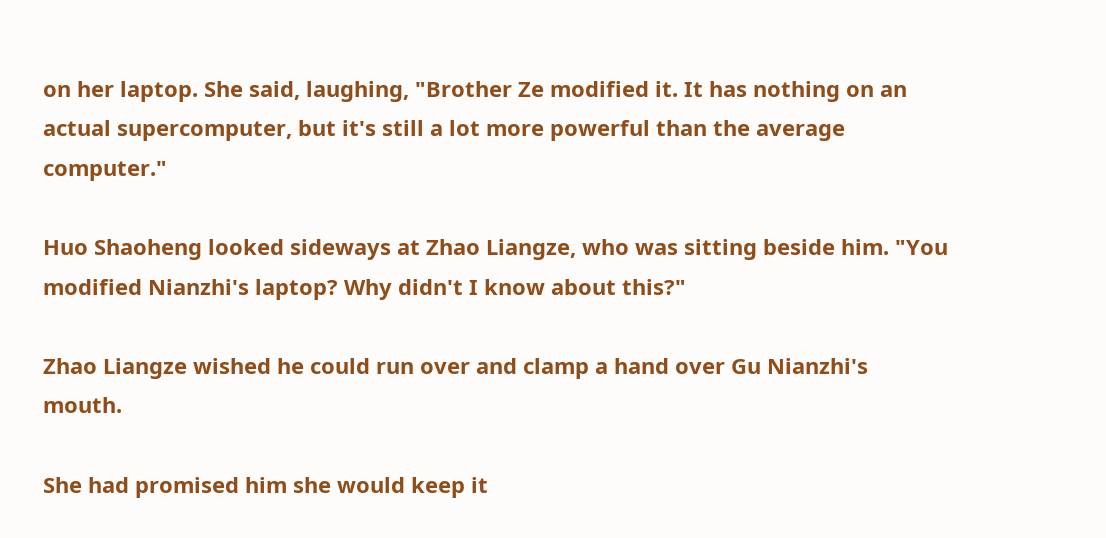on her laptop. She said, laughing, "Brother Ze modified it. It has nothing on an actual supercomputer, but it's still a lot more powerful than the average computer."

Huo Shaoheng looked sideways at Zhao Liangze, who was sitting beside him. "You modified Nianzhi's laptop? Why didn't I know about this?"

Zhao Liangze wished he could run over and clamp a hand over Gu Nianzhi's mouth.

She had promised him she would keep it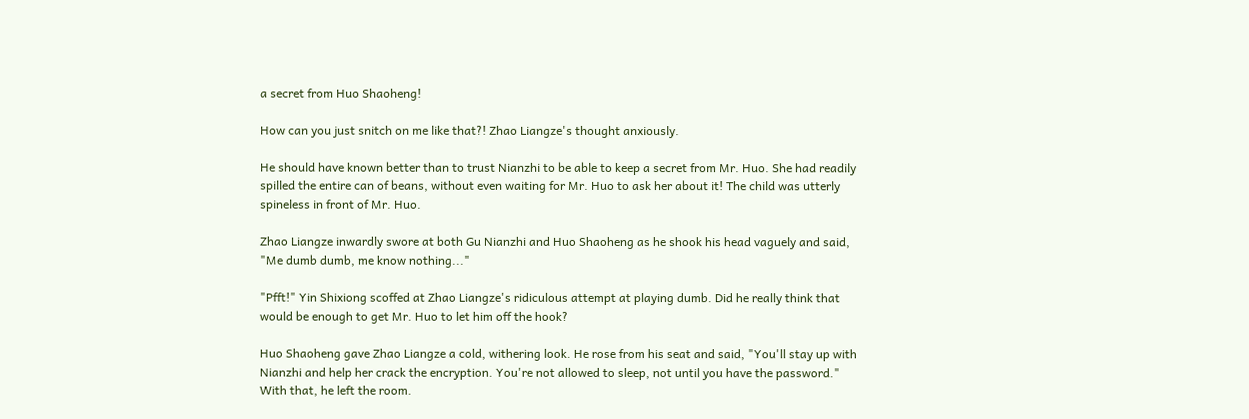a secret from Huo Shaoheng!

How can you just snitch on me like that?! Zhao Liangze's thought anxiously.

He should have known better than to trust Nianzhi to be able to keep a secret from Mr. Huo. She had readily spilled the entire can of beans, without even waiting for Mr. Huo to ask her about it! The child was utterly spineless in front of Mr. Huo.

Zhao Liangze inwardly swore at both Gu Nianzhi and Huo Shaoheng as he shook his head vaguely and said, "Me dumb dumb, me know nothing..."

"Pfft!" Yin Shixiong scoffed at Zhao Liangze's ridiculous attempt at playing dumb. Did he really think that would be enough to get Mr. Huo to let him off the hook?

Huo Shaoheng gave Zhao Liangze a cold, withering look. He rose from his seat and said, "You'll stay up with Nianzhi and help her crack the encryption. You're not allowed to sleep, not until you have the password." With that, he left the room.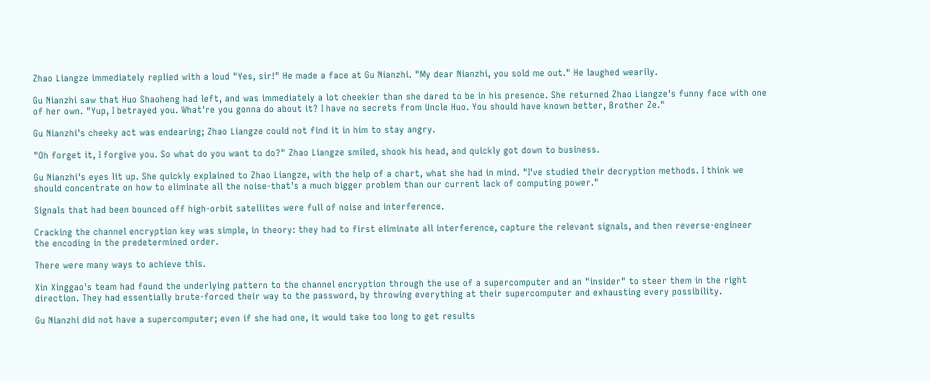Zhao Liangze immediately replied with a loud "Yes, sir!" He made a face at Gu Nianzhi. "My dear Nianzhi, you sold me out." He laughed wearily.

Gu Nianzhi saw that Huo Shaoheng had left, and was immediately a lot cheekier than she dared to be in his presence. She returned Zhao Liangze's funny face with one of her own. "Yup, I betrayed you. What're you gonna do about it? I have no secrets from Uncle Huo. You should have known better, Brother Ze."

Gu Nianzhi's cheeky act was endearing; Zhao Liangze could not find it in him to stay angry.

"Oh forget it, I forgive you. So what do you want to do?" Zhao Liangze smiled, shook his head, and quickly got down to business.

Gu Nianzhi's eyes lit up. She quickly explained to Zhao Liangze, with the help of a chart, what she had in mind. "I've studied their decryption methods. I think we should concentrate on how to eliminate all the noise-that's a much bigger problem than our current lack of computing power."

Signals that had been bounced off high-orbit satellites were full of noise and interference.

Cracking the channel encryption key was simple, in theory: they had to first eliminate all interference, capture the relevant signals, and then reverse-engineer the encoding in the predetermined order.

There were many ways to achieve this.

Xin Xinggao's team had found the underlying pattern to the channel encryption through the use of a supercomputer and an "insider" to steer them in the right direction. They had essentially brute-forced their way to the password, by throwing everything at their supercomputer and exhausting every possibility.

Gu Nianzhi did not have a supercomputer; even if she had one, it would take too long to get results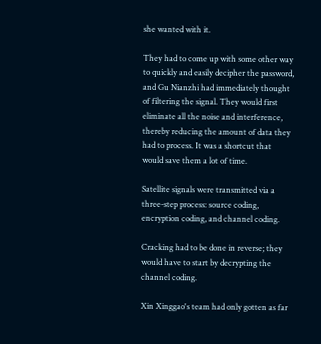she wanted with it.

They had to come up with some other way to quickly and easily decipher the password, and Gu Nianzhi had immediately thought of filtering the signal. They would first eliminate all the noise and interference, thereby reducing the amount of data they had to process. It was a shortcut that would save them a lot of time.

Satellite signals were transmitted via a three-step process: source coding, encryption coding, and channel coding.

Cracking had to be done in reverse; they would have to start by decrypting the channel coding.

Xin Xinggao's team had only gotten as far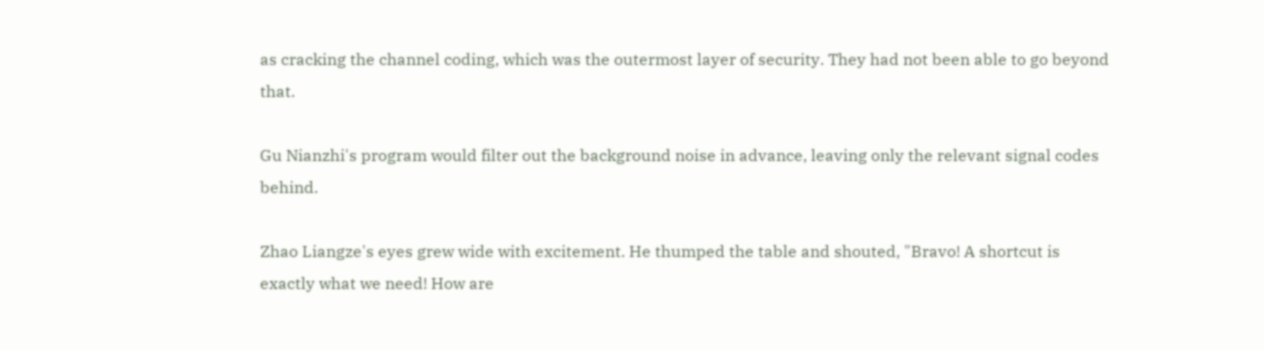as cracking the channel coding, which was the outermost layer of security. They had not been able to go beyond that.

Gu Nianzhi's program would filter out the background noise in advance, leaving only the relevant signal codes behind.

Zhao Liangze's eyes grew wide with excitement. He thumped the table and shouted, "Bravo! A shortcut is exactly what we need! How are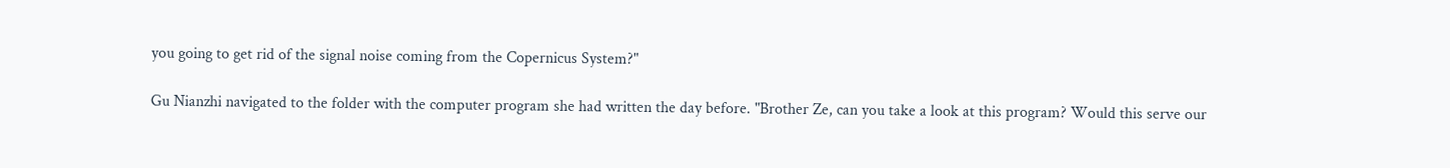you going to get rid of the signal noise coming from the Copernicus System?"

Gu Nianzhi navigated to the folder with the computer program she had written the day before. "Brother Ze, can you take a look at this program? Would this serve our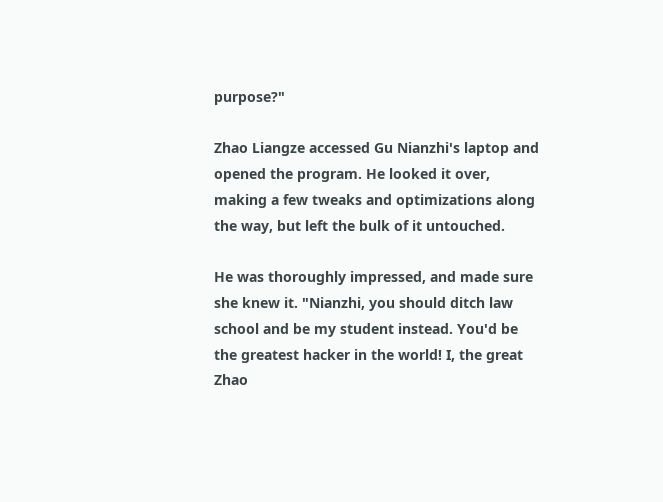purpose?"

Zhao Liangze accessed Gu Nianzhi's laptop and opened the program. He looked it over, making a few tweaks and optimizations along the way, but left the bulk of it untouched.

He was thoroughly impressed, and made sure she knew it. "Nianzhi, you should ditch law school and be my student instead. You'd be the greatest hacker in the world! I, the great Zhao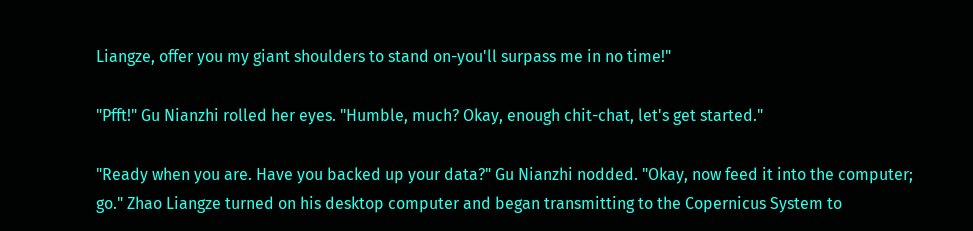Liangze, offer you my giant shoulders to stand on-you'll surpass me in no time!"

"Pfft!" Gu Nianzhi rolled her eyes. "Humble, much? Okay, enough chit-chat, let's get started."

"Ready when you are. Have you backed up your data?" Gu Nianzhi nodded. "Okay, now feed it into the computer; go." Zhao Liangze turned on his desktop computer and began transmitting to the Copernicus System to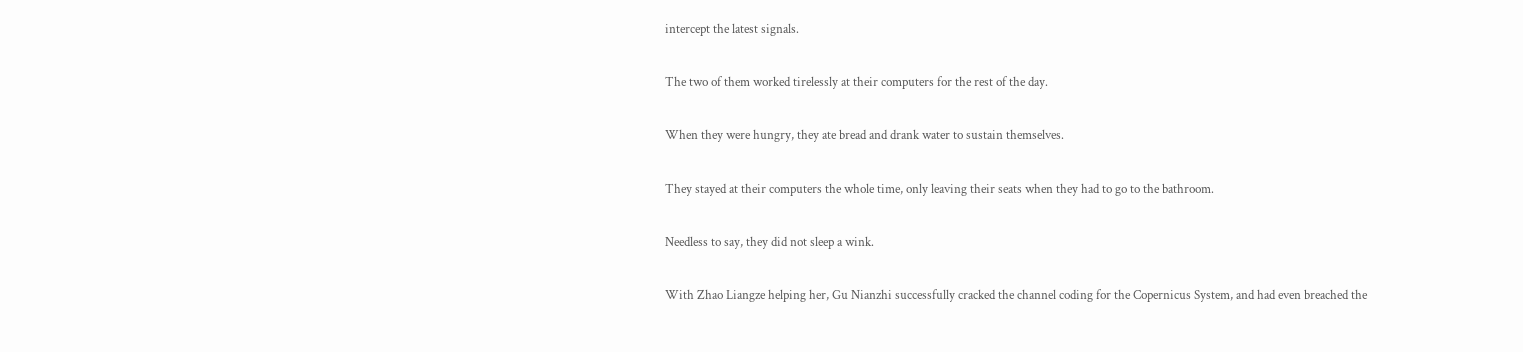intercept the latest signals.

The two of them worked tirelessly at their computers for the rest of the day.

When they were hungry, they ate bread and drank water to sustain themselves.

They stayed at their computers the whole time, only leaving their seats when they had to go to the bathroom.

Needless to say, they did not sleep a wink.

With Zhao Liangze helping her, Gu Nianzhi successfully cracked the channel coding for the Copernicus System, and had even breached the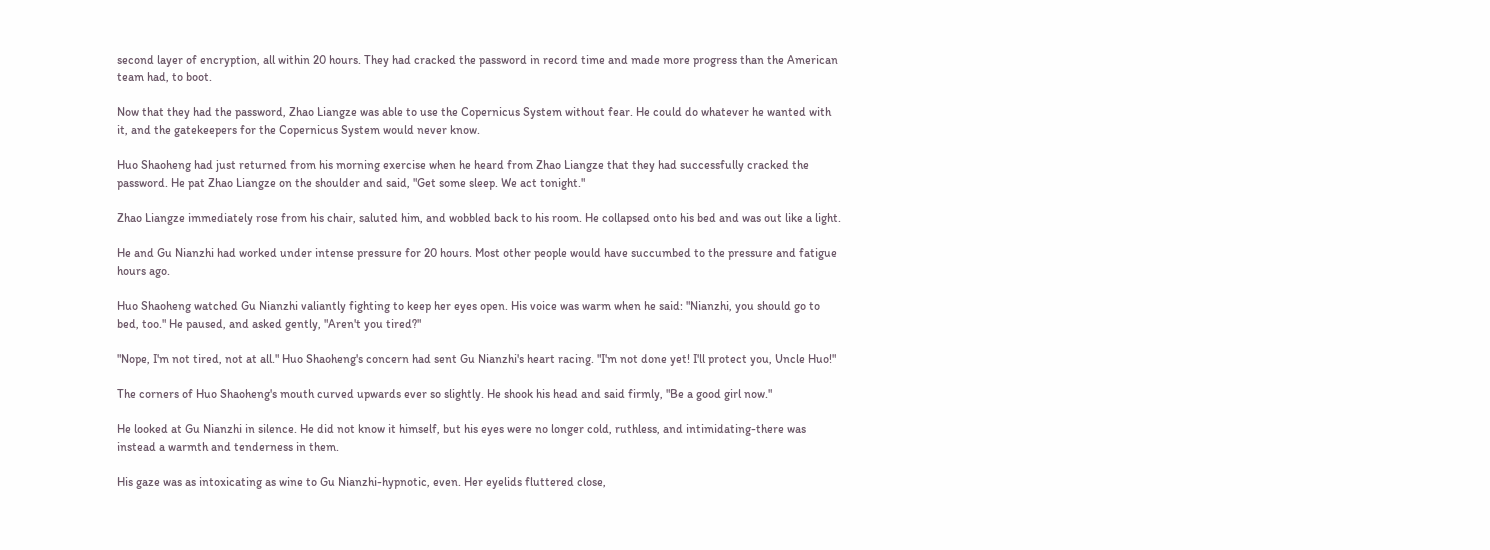second layer of encryption, all within 20 hours. They had cracked the password in record time and made more progress than the American team had, to boot.

Now that they had the password, Zhao Liangze was able to use the Copernicus System without fear. He could do whatever he wanted with it, and the gatekeepers for the Copernicus System would never know.

Huo Shaoheng had just returned from his morning exercise when he heard from Zhao Liangze that they had successfully cracked the password. He pat Zhao Liangze on the shoulder and said, "Get some sleep. We act tonight."

Zhao Liangze immediately rose from his chair, saluted him, and wobbled back to his room. He collapsed onto his bed and was out like a light.

He and Gu Nianzhi had worked under intense pressure for 20 hours. Most other people would have succumbed to the pressure and fatigue hours ago.

Huo Shaoheng watched Gu Nianzhi valiantly fighting to keep her eyes open. His voice was warm when he said: "Nianzhi, you should go to bed, too." He paused, and asked gently, "Aren't you tired?"

"Nope, I'm not tired, not at all." Huo Shaoheng's concern had sent Gu Nianzhi's heart racing. "I'm not done yet! I'll protect you, Uncle Huo!"

The corners of Huo Shaoheng's mouth curved upwards ever so slightly. He shook his head and said firmly, "Be a good girl now."

He looked at Gu Nianzhi in silence. He did not know it himself, but his eyes were no longer cold, ruthless, and intimidating-there was instead a warmth and tenderness in them.

His gaze was as intoxicating as wine to Gu Nianzhi-hypnotic, even. Her eyelids fluttered close,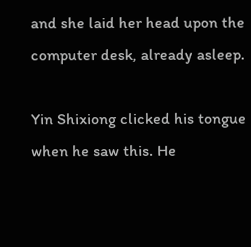and she laid her head upon the computer desk, already asleep.

Yin Shixiong clicked his tongue when he saw this. He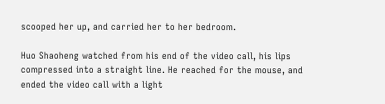scooped her up, and carried her to her bedroom.

Huo Shaoheng watched from his end of the video call, his lips compressed into a straight line. He reached for the mouse, and ended the video call with a light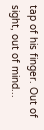tap of his finger. Out of sight, out of mind...